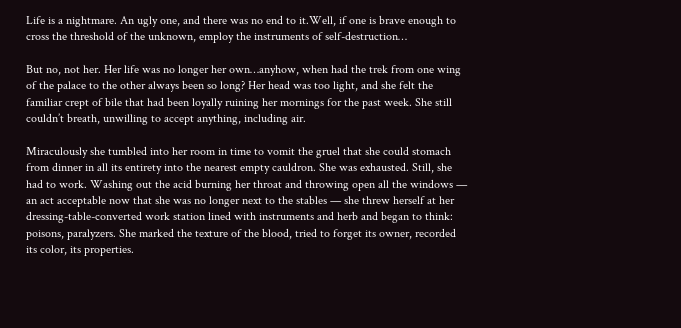Life is a nightmare. An ugly one, and there was no end to it.Well, if one is brave enough to cross the threshold of the unknown, employ the instruments of self-destruction…

But no, not her. Her life was no longer her own…anyhow, when had the trek from one wing of the palace to the other always been so long? Her head was too light, and she felt the familiar crept of bile that had been loyally ruining her mornings for the past week. She still couldn’t breath, unwilling to accept anything, including air.

Miraculously she tumbled into her room in time to vomit the gruel that she could stomach from dinner in all its entirety into the nearest empty cauldron. She was exhausted. Still, she had to work. Washing out the acid burning her throat and throwing open all the windows — an act acceptable now that she was no longer next to the stables — she threw herself at her dressing-table-converted work station lined with instruments and herb and began to think: poisons, paralyzers. She marked the texture of the blood, tried to forget its owner, recorded its color, its properties.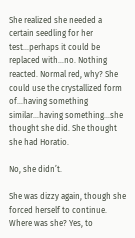She realized she needed a certain seedling for her test…perhaps it could be replaced with…no. Nothing reacted. Normal red, why? She could use the crystallized form of…having something similar…having something…she thought she did. She thought she had Horatio.

No, she didn’t.

She was dizzy again, though she forced herself to continue. Where was she? Yes, to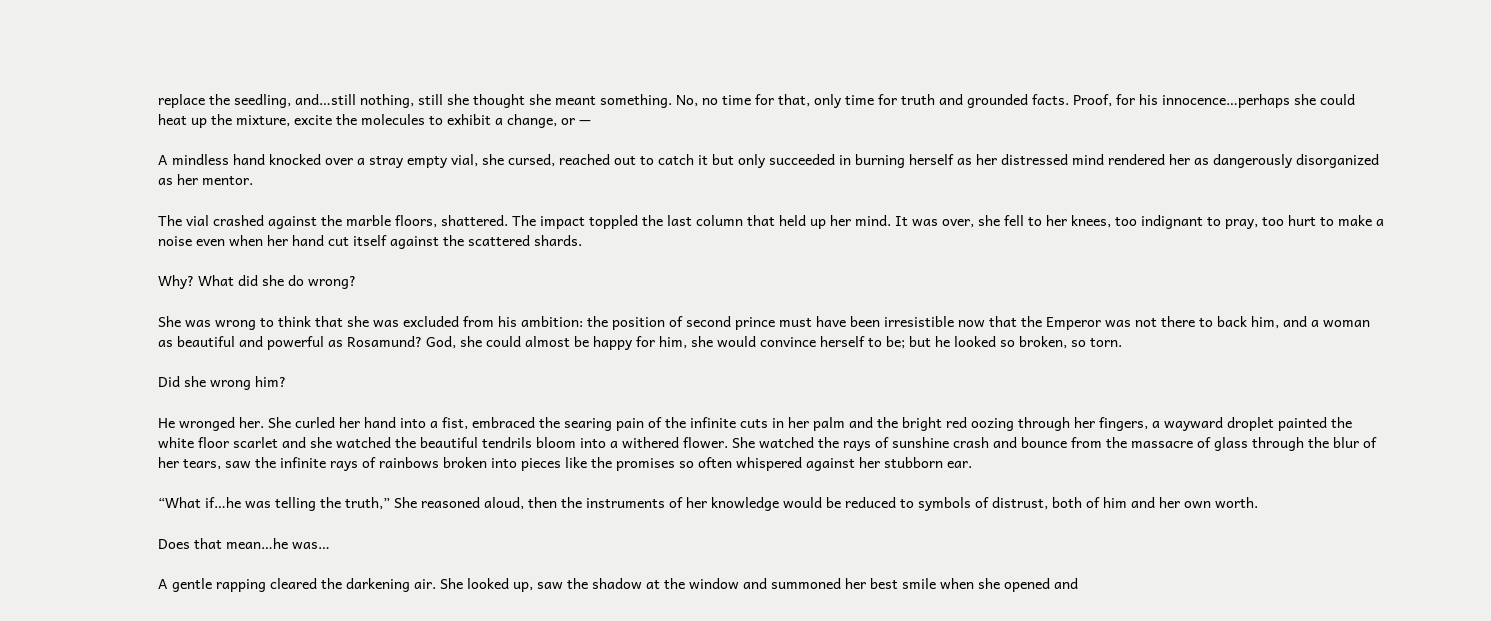replace the seedling, and…still nothing, still she thought she meant something. No, no time for that, only time for truth and grounded facts. Proof, for his innocence…perhaps she could heat up the mixture, excite the molecules to exhibit a change, or —

A mindless hand knocked over a stray empty vial, she cursed, reached out to catch it but only succeeded in burning herself as her distressed mind rendered her as dangerously disorganized as her mentor.

The vial crashed against the marble floors, shattered. The impact toppled the last column that held up her mind. It was over, she fell to her knees, too indignant to pray, too hurt to make a noise even when her hand cut itself against the scattered shards.

Why? What did she do wrong?

She was wrong to think that she was excluded from his ambition: the position of second prince must have been irresistible now that the Emperor was not there to back him, and a woman as beautiful and powerful as Rosamund? God, she could almost be happy for him, she would convince herself to be; but he looked so broken, so torn.

Did she wrong him?

He wronged her. She curled her hand into a fist, embraced the searing pain of the infinite cuts in her palm and the bright red oozing through her fingers, a wayward droplet painted the white floor scarlet and she watched the beautiful tendrils bloom into a withered flower. She watched the rays of sunshine crash and bounce from the massacre of glass through the blur of her tears, saw the infinite rays of rainbows broken into pieces like the promises so often whispered against her stubborn ear.

“What if…he was telling the truth,” She reasoned aloud, then the instruments of her knowledge would be reduced to symbols of distrust, both of him and her own worth.

Does that mean…he was…

A gentle rapping cleared the darkening air. She looked up, saw the shadow at the window and summoned her best smile when she opened and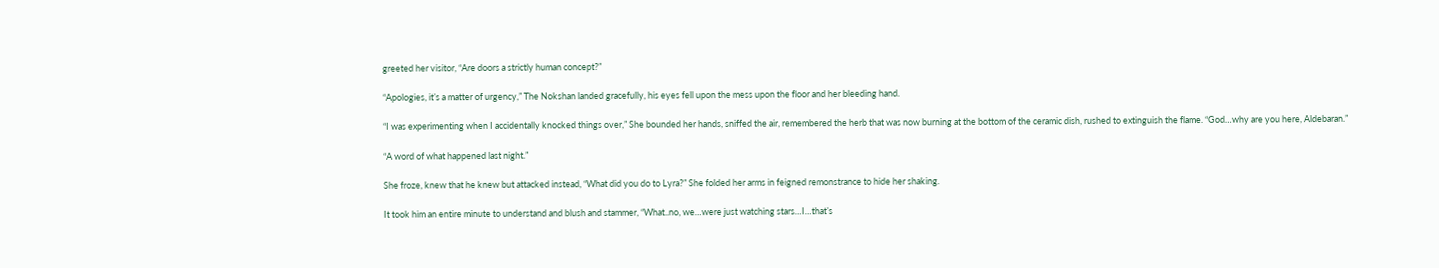greeted her visitor, “Are doors a strictly human concept?”

“Apologies, it’s a matter of urgency,” The Nokshan landed gracefully, his eyes fell upon the mess upon the floor and her bleeding hand.

“I was experimenting when I accidentally knocked things over,” She bounded her hands, sniffed the air, remembered the herb that was now burning at the bottom of the ceramic dish, rushed to extinguish the flame. “God…why are you here, Aldebaran.”

“A word of what happened last night.”

She froze, knew that he knew but attacked instead, “What did you do to Lyra?” She folded her arms in feigned remonstrance to hide her shaking.

It took him an entire minute to understand and blush and stammer, “What..no, we…were just watching stars…I…that’s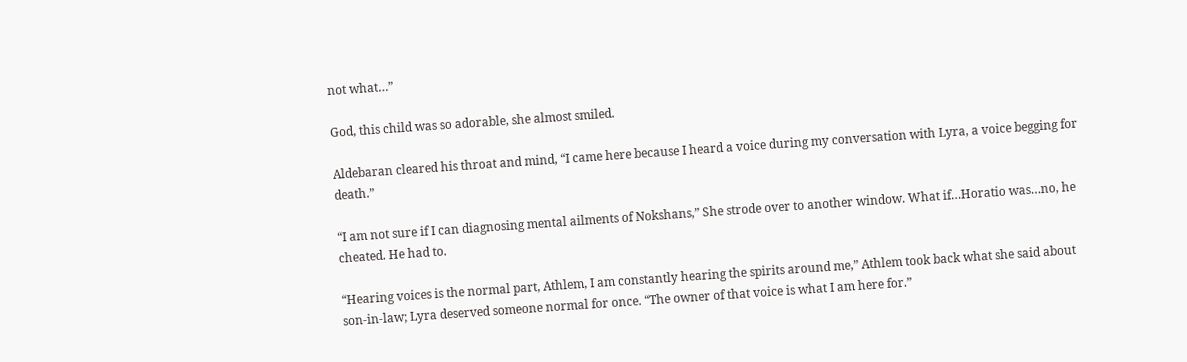not what…”

God, this child was so adorable, she almost smiled.

Aldebaran cleared his throat and mind, “I came here because I heard a voice during my conversation with Lyra, a voice begging for death.”

“I am not sure if I can diagnosing mental ailments of Nokshans,” She strode over to another window. What if…Horatio was…no, he cheated. He had to.

“Hearing voices is the normal part, Athlem, I am constantly hearing the spirits around me,” Athlem took back what she said about son-in-law; Lyra deserved someone normal for once. “The owner of that voice is what I am here for.”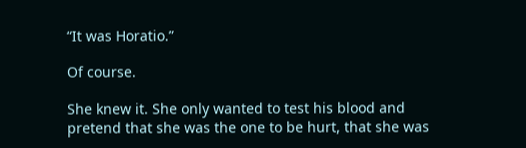“It was Horatio.”

Of course.

She knew it. She only wanted to test his blood and pretend that she was the one to be hurt, that she was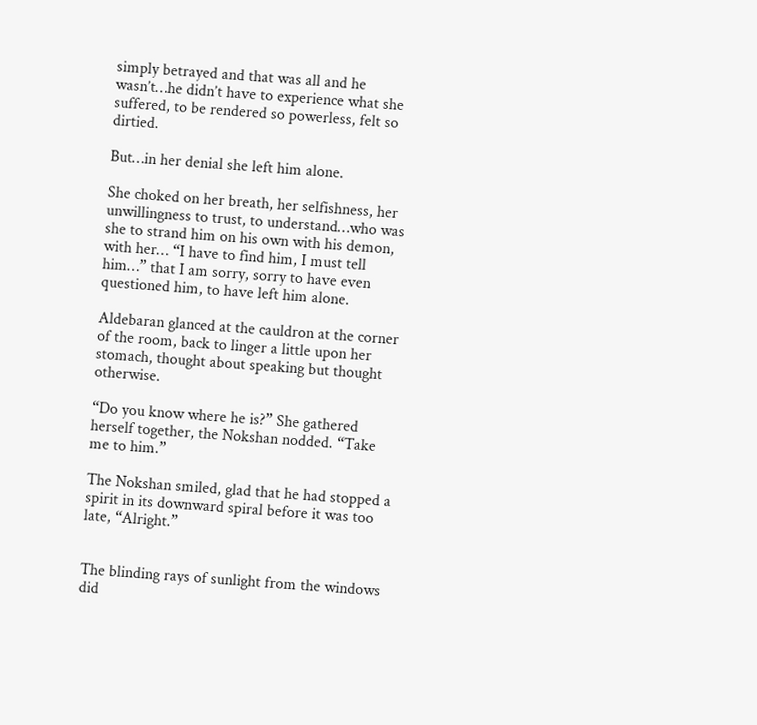simply betrayed and that was all and he wasn’t…he didn’t have to experience what she suffered, to be rendered so powerless, felt so dirtied.

But…in her denial she left him alone.

She choked on her breath, her selfishness, her unwillingness to trust, to understand…who was she to strand him on his own with his demon, with her… “I have to find him, I must tell him…” that I am sorry, sorry to have even questioned him, to have left him alone.

Aldebaran glanced at the cauldron at the corner of the room, back to linger a little upon her stomach, thought about speaking but thought otherwise.

“Do you know where he is?” She gathered herself together, the Nokshan nodded. “Take me to him.”

The Nokshan smiled, glad that he had stopped a spirit in its downward spiral before it was too late, “Alright.”


The blinding rays of sunlight from the windows did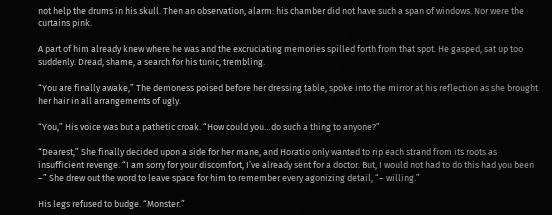not help the drums in his skull. Then an observation, alarm: his chamber did not have such a span of windows. Nor were the curtains pink.

A part of him already knew where he was and the excruciating memories spilled forth from that spot. He gasped, sat up too suddenly. Dread, shame, a search for his tunic, trembling.

“You are finally awake,” The demoness poised before her dressing table, spoke into the mirror at his reflection as she brought her hair in all arrangements of ugly.

“You,” His voice was but a pathetic croak. “How could you…do such a thing to anyone?”

“Dearest,” She finally decided upon a side for her mane, and Horatio only wanted to rip each strand from its roots as insufficient revenge. “I am sorry for your discomfort, I’ve already sent for a doctor. But, I would not had to do this had you been –” She drew out the word to leave space for him to remember every agonizing detail, “– willing.”

His legs refused to budge. “Monster.”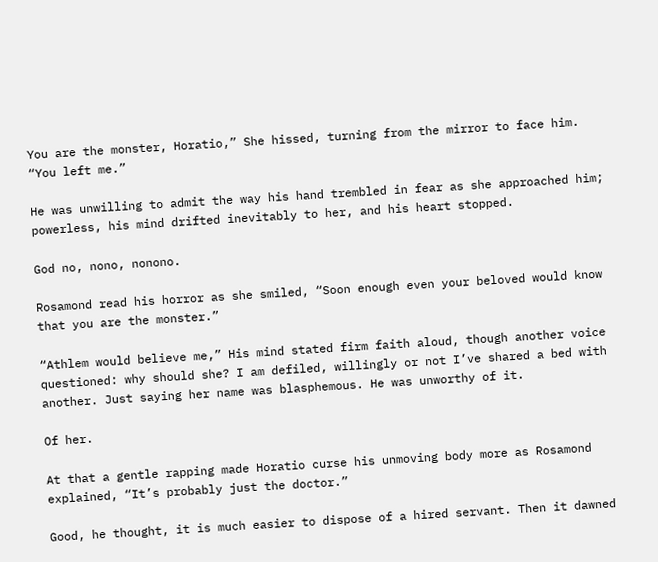You are the monster, Horatio,” She hissed, turning from the mirror to face him. “You left me.”

He was unwilling to admit the way his hand trembled in fear as she approached him; powerless, his mind drifted inevitably to her, and his heart stopped.

God no, nono, nonono.

Rosamond read his horror as she smiled, “Soon enough even your beloved would know that you are the monster.”

“Athlem would believe me,” His mind stated firm faith aloud, though another voice questioned: why should she? I am defiled, willingly or not I’ve shared a bed with another. Just saying her name was blasphemous. He was unworthy of it.

Of her.

At that a gentle rapping made Horatio curse his unmoving body more as Rosamond explained, “It’s probably just the doctor.”

Good, he thought, it is much easier to dispose of a hired servant. Then it dawned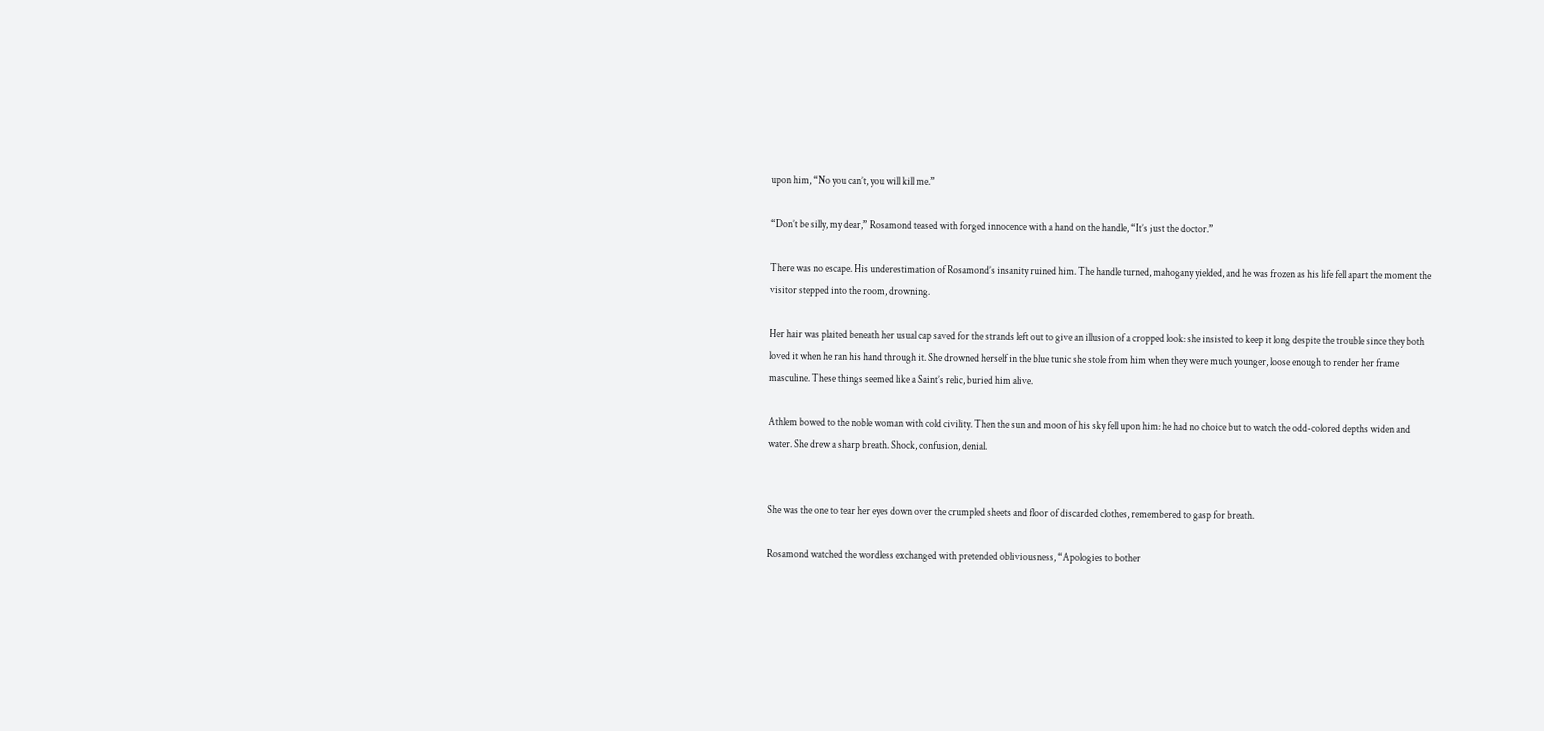upon him, “No you can’t, you will kill me.”

“Don’t be silly, my dear,” Rosamond teased with forged innocence with a hand on the handle, “It’s just the doctor.”

There was no escape. His underestimation of Rosamond’s insanity ruined him. The handle turned, mahogany yielded, and he was frozen as his life fell apart the moment the visitor stepped into the room, drowning.

Her hair was plaited beneath her usual cap saved for the strands left out to give an illusion of a cropped look: she insisted to keep it long despite the trouble since they both loved it when he ran his hand through it. She drowned herself in the blue tunic she stole from him when they were much younger, loose enough to render her frame masculine. These things seemed like a Saint’s relic, buried him alive.

Athlem bowed to the noble woman with cold civility. Then the sun and moon of his sky fell upon him: he had no choice but to watch the odd-colored depths widen and water. She drew a sharp breath. Shock, confusion, denial.


She was the one to tear her eyes down over the crumpled sheets and floor of discarded clothes, remembered to gasp for breath.

Rosamond watched the wordless exchanged with pretended obliviousness, “Apologies to bother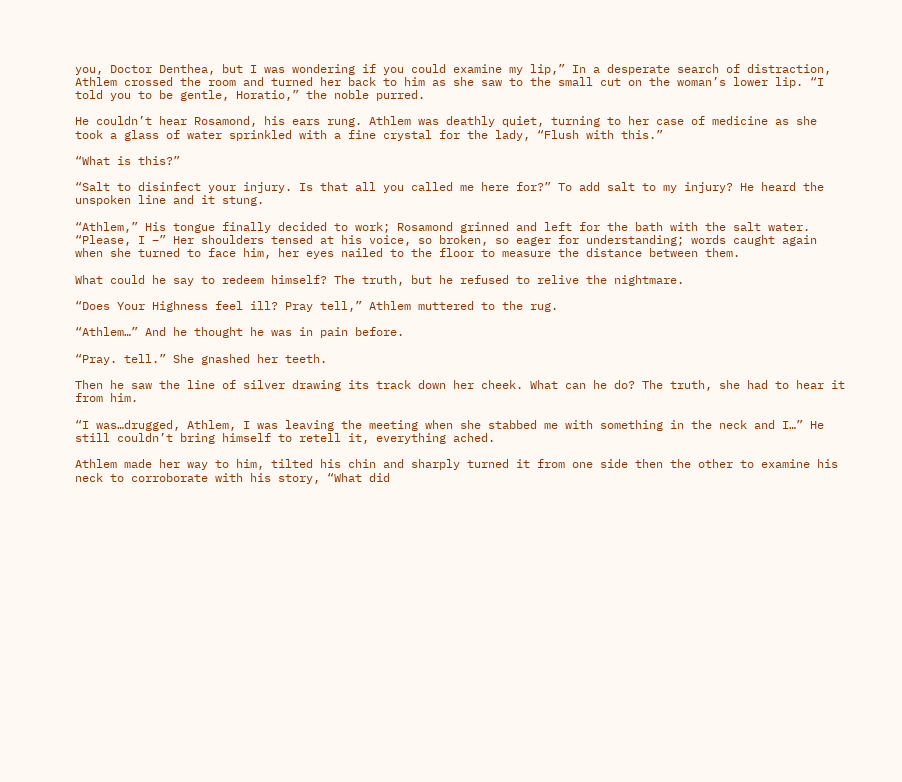you, Doctor Denthea, but I was wondering if you could examine my lip,” In a desperate search of distraction, Athlem crossed the room and turned her back to him as she saw to the small cut on the woman’s lower lip. “I told you to be gentle, Horatio,” the noble purred.

He couldn’t hear Rosamond, his ears rung. Athlem was deathly quiet, turning to her case of medicine as she took a glass of water sprinkled with a fine crystal for the lady, “Flush with this.”

“What is this?”

“Salt to disinfect your injury. Is that all you called me here for?” To add salt to my injury? He heard the unspoken line and it stung.

“Athlem,” His tongue finally decided to work; Rosamond grinned and left for the bath with the salt water. “Please, I –” Her shoulders tensed at his voice, so broken, so eager for understanding; words caught again when she turned to face him, her eyes nailed to the floor to measure the distance between them.

What could he say to redeem himself? The truth, but he refused to relive the nightmare.

“Does Your Highness feel ill? Pray tell,” Athlem muttered to the rug.

“Athlem…” And he thought he was in pain before.

“Pray. tell.” She gnashed her teeth.

Then he saw the line of silver drawing its track down her cheek. What can he do? The truth, she had to hear it from him.

“I was…drugged, Athlem, I was leaving the meeting when she stabbed me with something in the neck and I…” He still couldn’t bring himself to retell it, everything ached.

Athlem made her way to him, tilted his chin and sharply turned it from one side then the other to examine his neck to corroborate with his story, “What did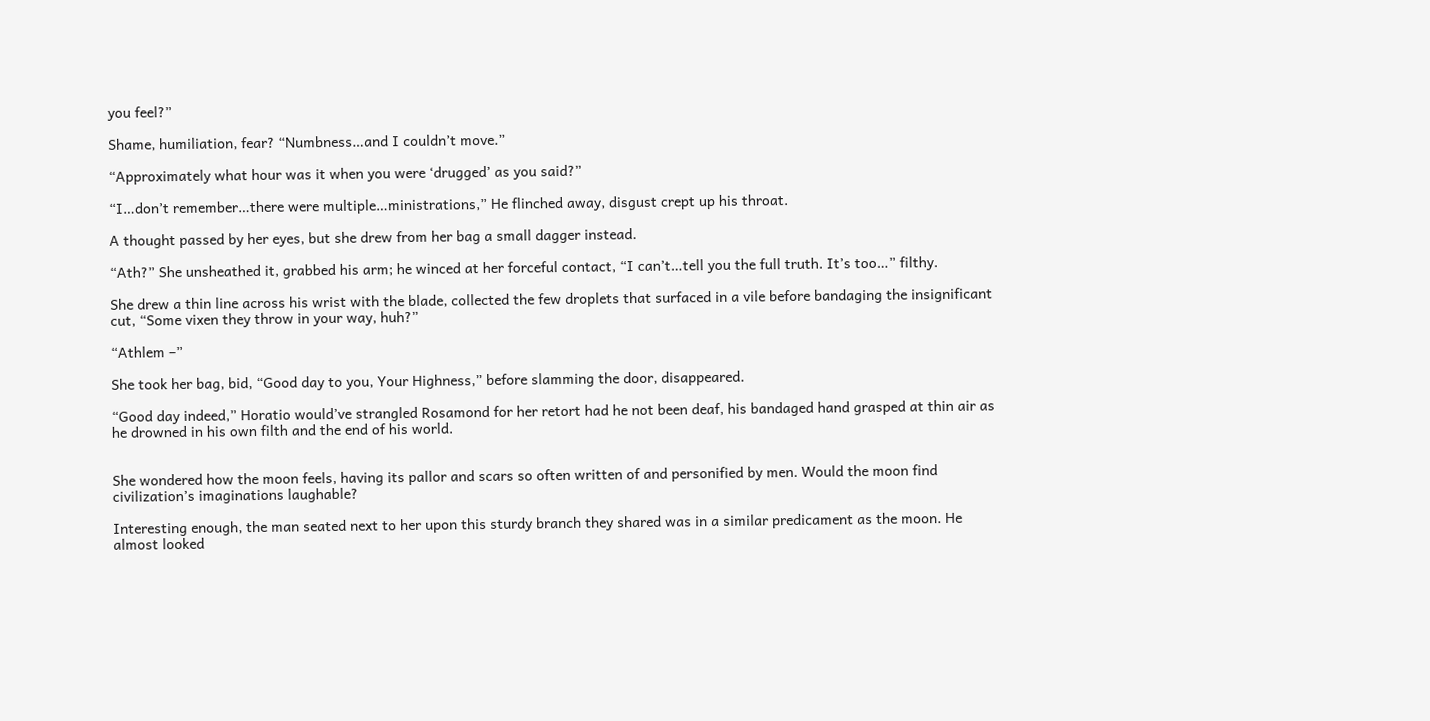you feel?”

Shame, humiliation, fear? “Numbness…and I couldn’t move.”

“Approximately what hour was it when you were ‘drugged’ as you said?”

“I…don’t remember…there were multiple…ministrations,” He flinched away, disgust crept up his throat.

A thought passed by her eyes, but she drew from her bag a small dagger instead.

“Ath?” She unsheathed it, grabbed his arm; he winced at her forceful contact, “I can’t…tell you the full truth. It’s too…” filthy.

She drew a thin line across his wrist with the blade, collected the few droplets that surfaced in a vile before bandaging the insignificant  cut, “Some vixen they throw in your way, huh?”

“Athlem –”

She took her bag, bid, “Good day to you, Your Highness,” before slamming the door, disappeared.

“Good day indeed,” Horatio would’ve strangled Rosamond for her retort had he not been deaf, his bandaged hand grasped at thin air as he drowned in his own filth and the end of his world.


She wondered how the moon feels, having its pallor and scars so often written of and personified by men. Would the moon find civilization’s imaginations laughable?

Interesting enough, the man seated next to her upon this sturdy branch they shared was in a similar predicament as the moon. He almost looked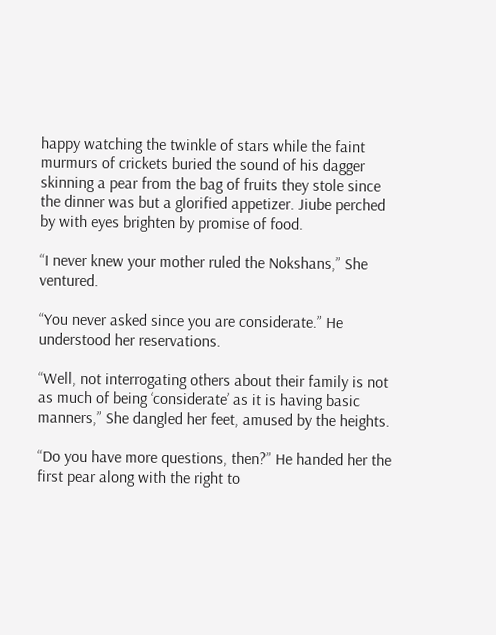happy watching the twinkle of stars while the faint murmurs of crickets buried the sound of his dagger skinning a pear from the bag of fruits they stole since the dinner was but a glorified appetizer. Jiube perched by with eyes brighten by promise of food.

“I never knew your mother ruled the Nokshans,” She ventured.

“You never asked since you are considerate.” He understood her reservations.

“Well, not interrogating others about their family is not as much of being ‘considerate’ as it is having basic manners,” She dangled her feet, amused by the heights.

“Do you have more questions, then?” He handed her the first pear along with the right to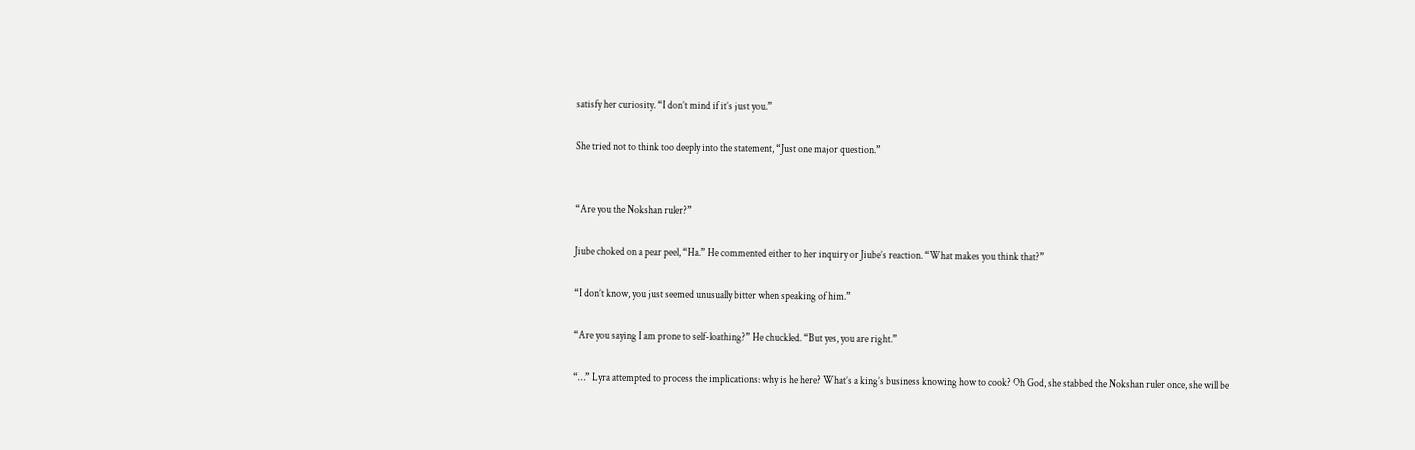satisfy her curiosity. “I don’t mind if it’s just you.”

She tried not to think too deeply into the statement, “Just one major question.”


“Are you the Nokshan ruler?”

Jiube choked on a pear peel, “Ha.” He commented either to her inquiry or Jiube’s reaction. “What makes you think that?”

“I don’t know, you just seemed unusually bitter when speaking of him.”

“Are you saying I am prone to self-loathing?” He chuckled. “But yes, you are right.”

“…” Lyra attempted to process the implications: why is he here? What’s a king’s business knowing how to cook? Oh God, she stabbed the Nokshan ruler once, she will be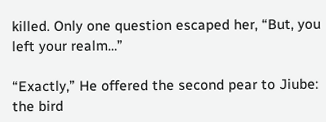killed. Only one question escaped her, “But, you left your realm…”

“Exactly,” He offered the second pear to Jiube: the bird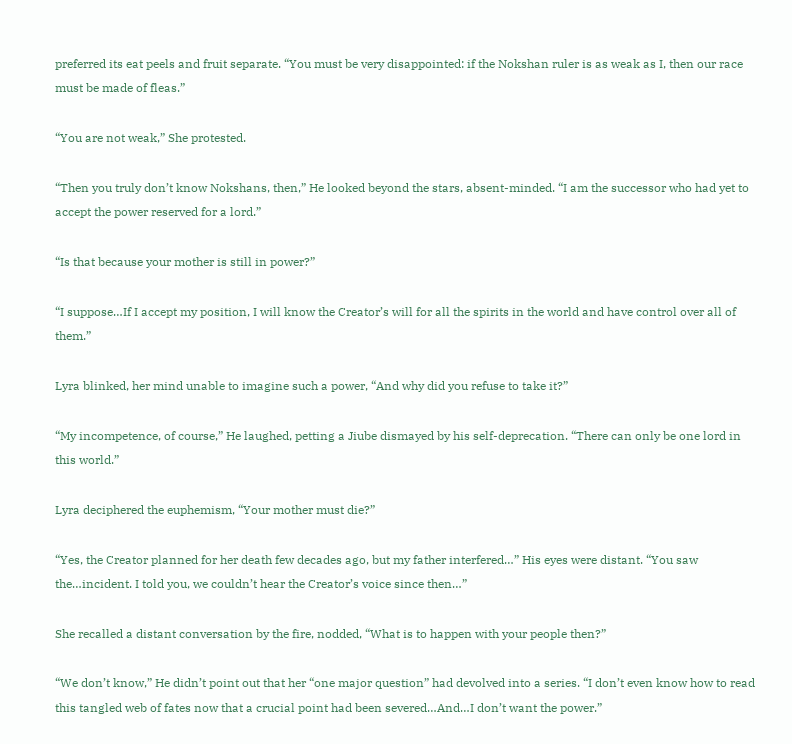preferred its eat peels and fruit separate. “You must be very disappointed: if the Nokshan ruler is as weak as I, then our race must be made of fleas.”

“You are not weak,” She protested.

“Then you truly don’t know Nokshans, then,” He looked beyond the stars, absent-minded. “I am the successor who had yet to accept the power reserved for a lord.”

“Is that because your mother is still in power?”

“I suppose…If I accept my position, I will know the Creator’s will for all the spirits in the world and have control over all of them.”

Lyra blinked, her mind unable to imagine such a power, “And why did you refuse to take it?”

“My incompetence, of course,” He laughed, petting a Jiube dismayed by his self-deprecation. “There can only be one lord in this world.”

Lyra deciphered the euphemism, “Your mother must die?”

“Yes, the Creator planned for her death few decades ago, but my father interfered…” His eyes were distant. “You saw the…incident. I told you, we couldn’t hear the Creator’s voice since then…”

She recalled a distant conversation by the fire, nodded, “What is to happen with your people then?”

“We don’t know,” He didn’t point out that her “one major question” had devolved into a series. “I don’t even know how to read this tangled web of fates now that a crucial point had been severed…And…I don’t want the power.”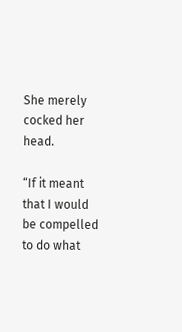She merely cocked her head.

“If it meant that I would be compelled to do what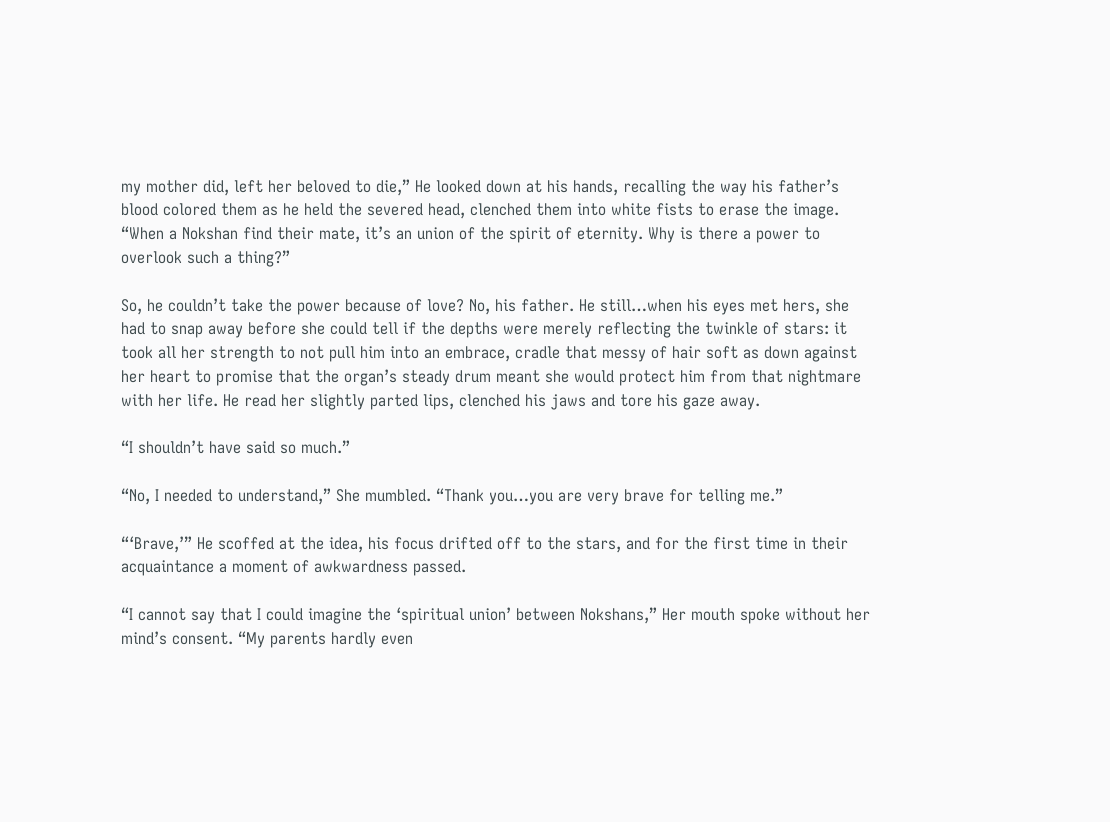my mother did, left her beloved to die,” He looked down at his hands, recalling the way his father’s blood colored them as he held the severed head, clenched them into white fists to erase the image. “When a Nokshan find their mate, it’s an union of the spirit of eternity. Why is there a power to overlook such a thing?”

So, he couldn’t take the power because of love? No, his father. He still…when his eyes met hers, she had to snap away before she could tell if the depths were merely reflecting the twinkle of stars: it took all her strength to not pull him into an embrace, cradle that messy of hair soft as down against her heart to promise that the organ’s steady drum meant she would protect him from that nightmare with her life. He read her slightly parted lips, clenched his jaws and tore his gaze away.

“I shouldn’t have said so much.”

“No, I needed to understand,” She mumbled. “Thank you…you are very brave for telling me.”

“‘Brave,’” He scoffed at the idea, his focus drifted off to the stars, and for the first time in their acquaintance a moment of awkwardness passed.

“I cannot say that I could imagine the ‘spiritual union’ between Nokshans,” Her mouth spoke without her mind’s consent. “My parents hardly even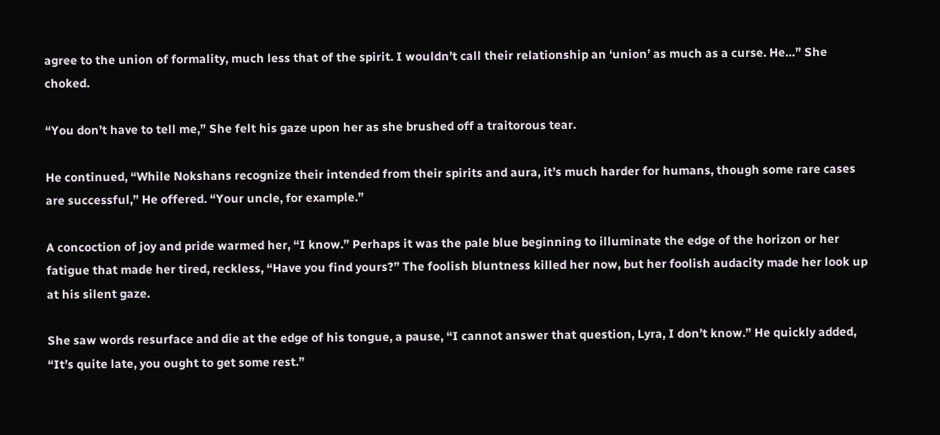agree to the union of formality, much less that of the spirit. I wouldn’t call their relationship an ‘union’ as much as a curse. He…” She choked.

“You don’t have to tell me,” She felt his gaze upon her as she brushed off a traitorous tear.

He continued, “While Nokshans recognize their intended from their spirits and aura, it’s much harder for humans, though some rare cases are successful,” He offered. “Your uncle, for example.”

A concoction of joy and pride warmed her, “I know.” Perhaps it was the pale blue beginning to illuminate the edge of the horizon or her fatigue that made her tired, reckless, “Have you find yours?” The foolish bluntness killed her now, but her foolish audacity made her look up at his silent gaze.

She saw words resurface and die at the edge of his tongue, a pause, “I cannot answer that question, Lyra, I don’t know.” He quickly added, “It’s quite late, you ought to get some rest.”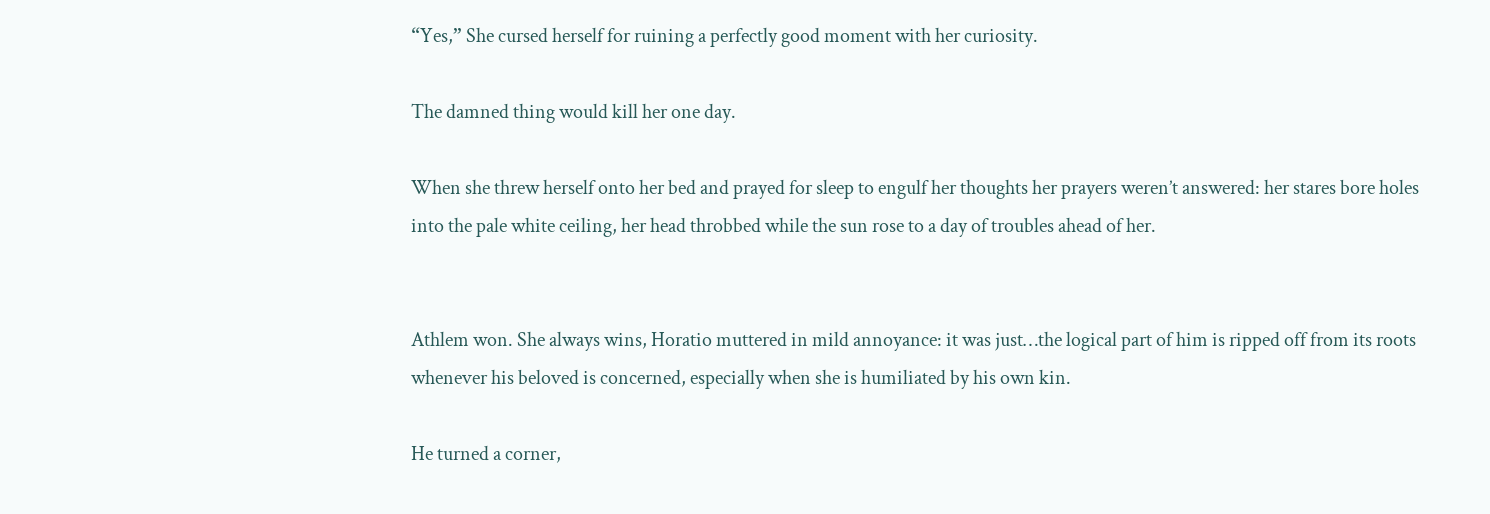“Yes,” She cursed herself for ruining a perfectly good moment with her curiosity.

The damned thing would kill her one day.

When she threw herself onto her bed and prayed for sleep to engulf her thoughts her prayers weren’t answered: her stares bore holes into the pale white ceiling, her head throbbed while the sun rose to a day of troubles ahead of her.


Athlem won. She always wins, Horatio muttered in mild annoyance: it was just…the logical part of him is ripped off from its roots whenever his beloved is concerned, especially when she is humiliated by his own kin.

He turned a corner,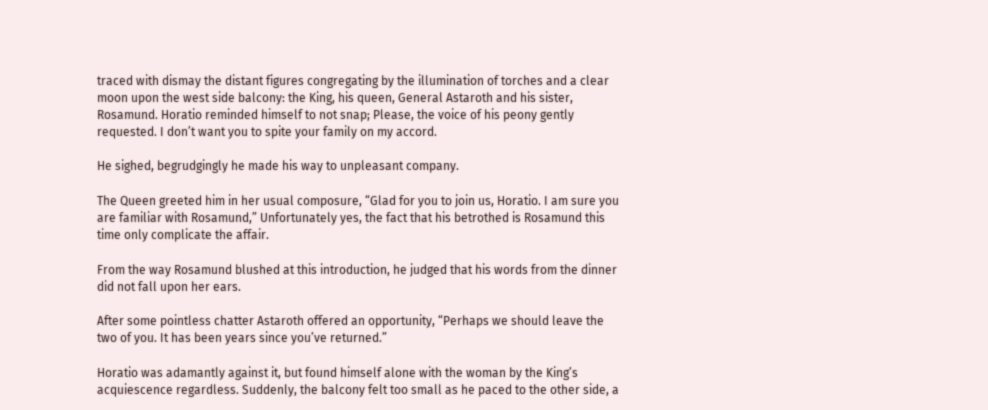traced with dismay the distant figures congregating by the illumination of torches and a clear moon upon the west side balcony: the King, his queen, General Astaroth and his sister, Rosamund. Horatio reminded himself to not snap; Please, the voice of his peony gently requested. I don’t want you to spite your family on my accord.

He sighed, begrudgingly he made his way to unpleasant company.

The Queen greeted him in her usual composure, “Glad for you to join us, Horatio. I am sure you are familiar with Rosamund,” Unfortunately yes, the fact that his betrothed is Rosamund this time only complicate the affair.

From the way Rosamund blushed at this introduction, he judged that his words from the dinner did not fall upon her ears.

After some pointless chatter Astaroth offered an opportunity, “Perhaps we should leave the two of you. It has been years since you’ve returned.”

Horatio was adamantly against it, but found himself alone with the woman by the King’s acquiescence regardless. Suddenly, the balcony felt too small as he paced to the other side, a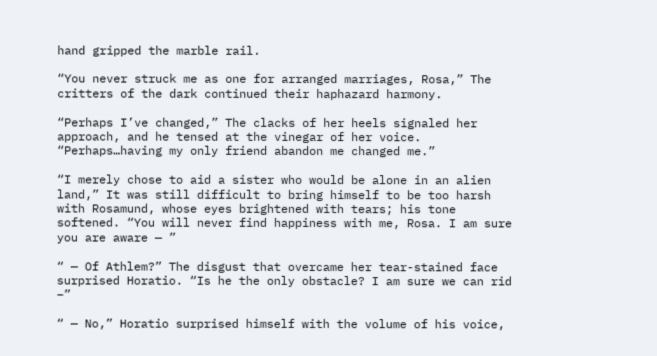hand gripped the marble rail.

“You never struck me as one for arranged marriages, Rosa,” The critters of the dark continued their haphazard harmony.

“Perhaps I’ve changed,” The clacks of her heels signaled her approach, and he tensed at the vinegar of her voice. “Perhaps…having my only friend abandon me changed me.”

“I merely chose to aid a sister who would be alone in an alien land,” It was still difficult to bring himself to be too harsh with Rosamund, whose eyes brightened with tears; his tone softened. “You will never find happiness with me, Rosa. I am sure you are aware — ”

“ — Of Athlem?” The disgust that overcame her tear-stained face surprised Horatio. “Is he the only obstacle? I am sure we can rid –”

“ — No,” Horatio surprised himself with the volume of his voice,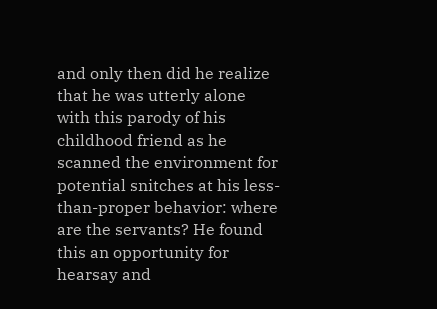and only then did he realize that he was utterly alone with this parody of his childhood friend as he scanned the environment for potential snitches at his less-than-proper behavior: where are the servants? He found this an opportunity for hearsay and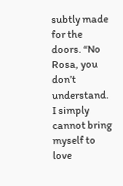subtly made for the doors. “No Rosa, you don’t understand. I simply cannot bring myself to love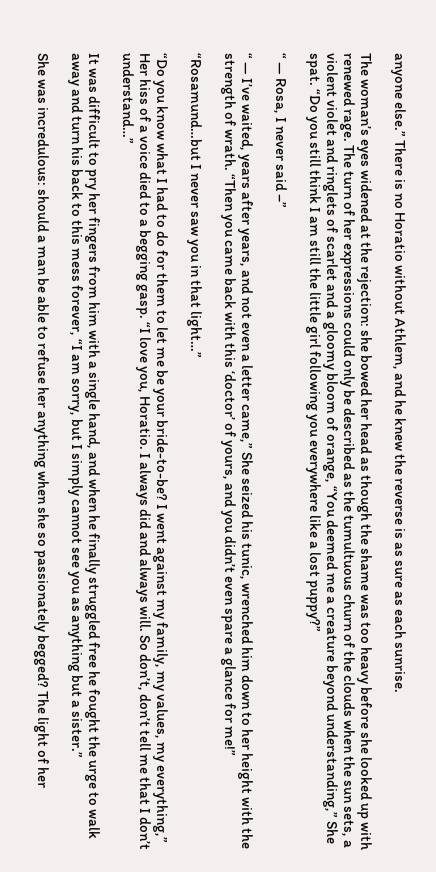anyone else.” There is no Horatio without Athlem, and he knew the reverse is as sure as each sunrise.

The woman’s eyes widened at the rejection: she bowed her head as though the shame was too heavy before she looked up with renewed rage. The turn of her expressions could only be described as the tumultuous churn of the clouds when the sun sets, a violent violet and ringlets of scarlet and a gloomy bloom of orange, “You deemed me a creature beyond understanding,” She spat. “Do you still think I am still the little girl following you everywhere like a lost puppy?”

“ — Rosa, I never said –”

“ — I’ve waited, years after years, and not even a letter came,” She seized his tunic, wrenched him down to her height with the strength of wrath. “Then you came back with this ‘doctor’ of yours, and you didn’t even spare a glance for me!”

“Rosamund…but I never saw you in that light…”

“Do you know what I had to do for them to let me be your bride-to-be? I went against my family, my values, my everything,” Her hiss of a voice died to a begging gasp. “I love you, Horatio. I always did and always will. So don’t, don’t tell me that I don’t understand…”

It was difficult to pry her fingers from him with a single hand, and when he finally struggled free he fought the urge to walk away and turn his back to this mess forever, “I am sorry, but I simply cannot see you as anything but a sister.”

She was incredulous: should a man be able to refuse her anything when she so passionately begged? The light of her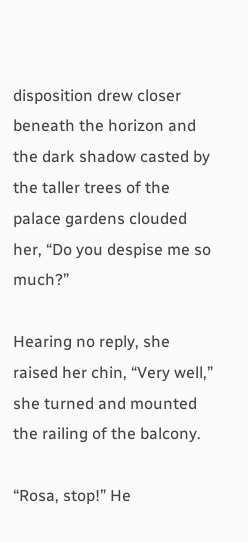disposition drew closer beneath the horizon and the dark shadow casted by the taller trees of the palace gardens clouded her, “Do you despise me so much?”

Hearing no reply, she raised her chin, “Very well,” she turned and mounted the railing of the balcony.

“Rosa, stop!” He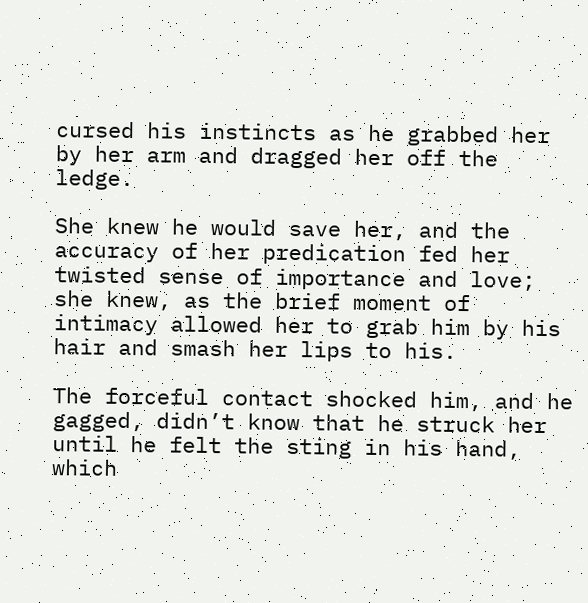cursed his instincts as he grabbed her by her arm and dragged her off the ledge.

She knew he would save her, and the accuracy of her predication fed her twisted sense of importance and love; she knew, as the brief moment of intimacy allowed her to grab him by his hair and smash her lips to his.

The forceful contact shocked him, and he gagged, didn’t know that he struck her until he felt the sting in his hand, which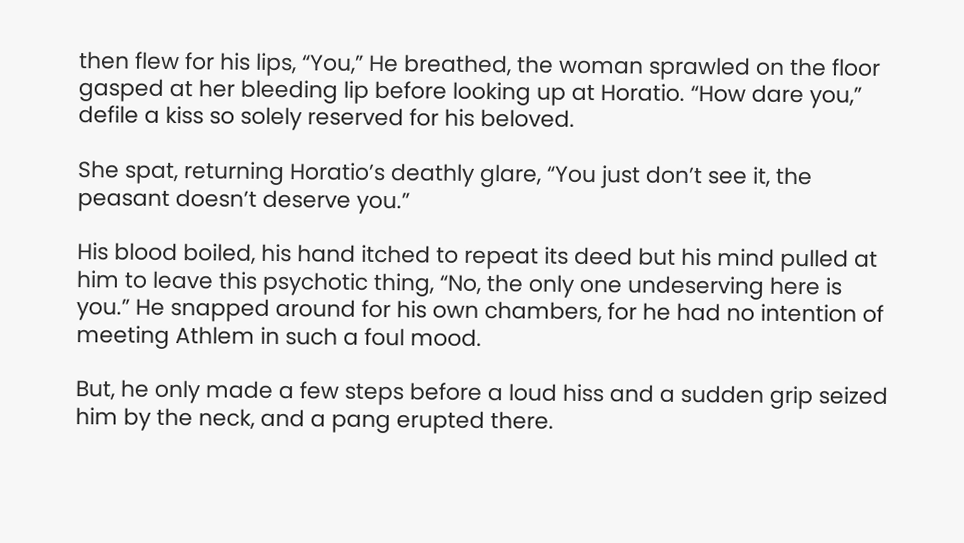then flew for his lips, “You,” He breathed, the woman sprawled on the floor gasped at her bleeding lip before looking up at Horatio. “How dare you,” defile a kiss so solely reserved for his beloved.

She spat, returning Horatio’s deathly glare, “You just don’t see it, the peasant doesn’t deserve you.”

His blood boiled, his hand itched to repeat its deed but his mind pulled at him to leave this psychotic thing, “No, the only one undeserving here is you.” He snapped around for his own chambers, for he had no intention of meeting Athlem in such a foul mood.

But, he only made a few steps before a loud hiss and a sudden grip seized him by the neck, and a pang erupted there.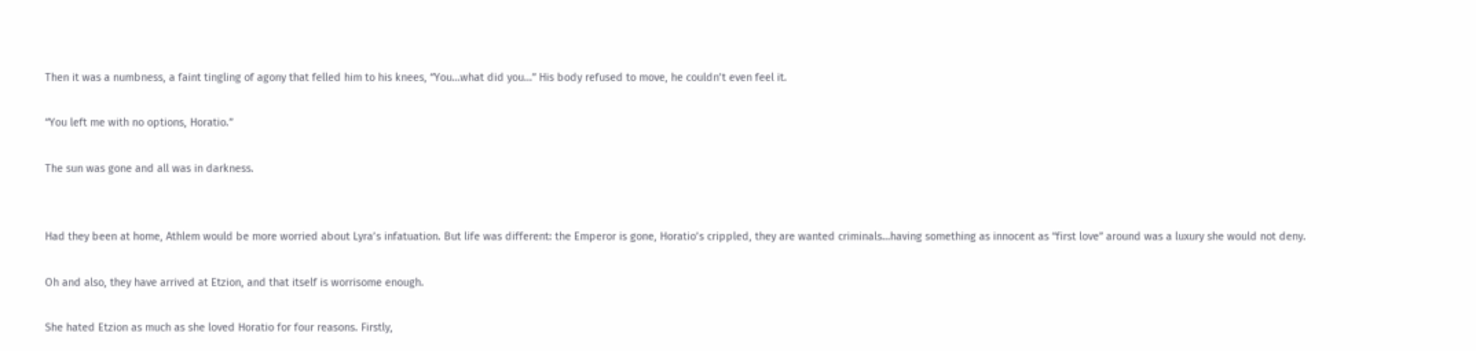Then it was a numbness, a faint tingling of agony that felled him to his knees, “You…what did you…” His body refused to move, he couldn’t even feel it.

“You left me with no options, Horatio.”

The sun was gone and all was in darkness.


Had they been at home, Athlem would be more worried about Lyra’s infatuation. But life was different: the Emperor is gone, Horatio’s crippled, they are wanted criminals…having something as innocent as “first love” around was a luxury she would not deny.

Oh and also, they have arrived at Etzion, and that itself is worrisome enough.

She hated Etzion as much as she loved Horatio for four reasons. Firstly,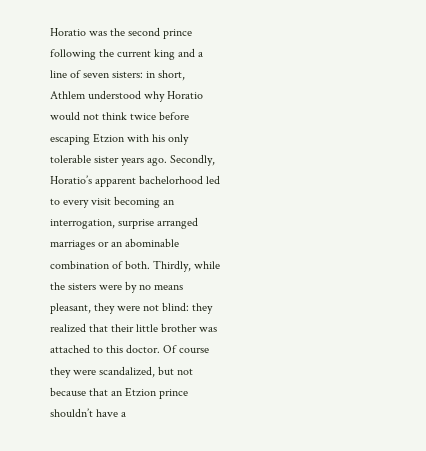Horatio was the second prince following the current king and a line of seven sisters: in short, Athlem understood why Horatio would not think twice before escaping Etzion with his only tolerable sister years ago. Secondly, Horatio’s apparent bachelorhood led to every visit becoming an interrogation, surprise arranged marriages or an abominable combination of both. Thirdly, while the sisters were by no means pleasant, they were not blind: they realized that their little brother was attached to this doctor. Of course they were scandalized, but not because that an Etzion prince shouldn’t have a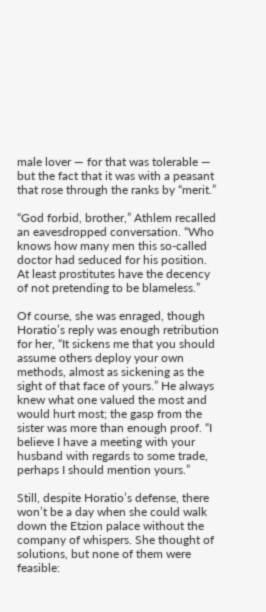male lover — for that was tolerable — but the fact that it was with a peasant that rose through the ranks by “merit.”

“God forbid, brother,” Athlem recalled an eavesdropped conversation. “Who knows how many men this so-called doctor had seduced for his position. At least prostitutes have the decency of not pretending to be blameless.”

Of course, she was enraged, though Horatio’s reply was enough retribution for her, “It sickens me that you should assume others deploy your own methods, almost as sickening as the sight of that face of yours.” He always knew what one valued the most and would hurt most; the gasp from the sister was more than enough proof. “I believe I have a meeting with your husband with regards to some trade, perhaps I should mention yours.”

Still, despite Horatio’s defense, there won’t be a day when she could walk down the Etzion palace without the company of whispers. She thought of solutions, but none of them were feasible: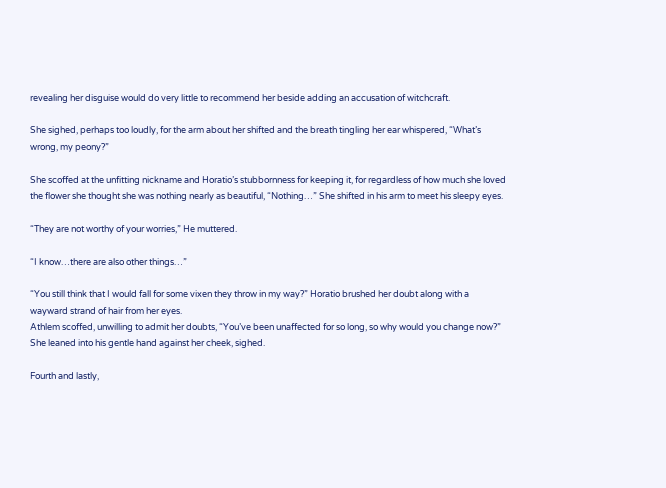revealing her disguise would do very little to recommend her beside adding an accusation of witchcraft.

She sighed, perhaps too loudly, for the arm about her shifted and the breath tingling her ear whispered, “What’s wrong, my peony?”

She scoffed at the unfitting nickname and Horatio’s stubbornness for keeping it, for regardless of how much she loved the flower she thought she was nothing nearly as beautiful, “Nothing…” She shifted in his arm to meet his sleepy eyes.

“They are not worthy of your worries,” He muttered.

“I know…there are also other things…”

“You still think that I would fall for some vixen they throw in my way?” Horatio brushed her doubt along with a wayward strand of hair from her eyes.
Athlem scoffed, unwilling to admit her doubts, “You’ve been unaffected for so long, so why would you change now?” She leaned into his gentle hand against her cheek, sighed.

Fourth and lastly,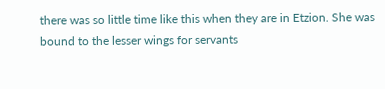there was so little time like this when they are in Etzion. She was bound to the lesser wings for servants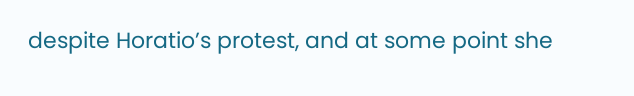despite Horatio’s protest, and at some point she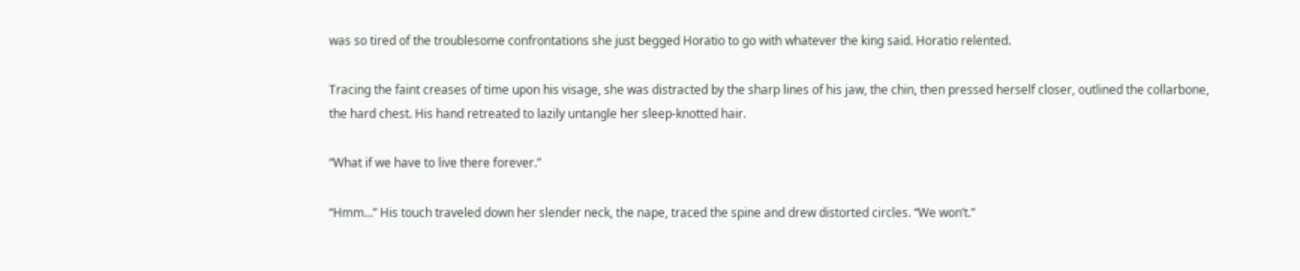was so tired of the troublesome confrontations she just begged Horatio to go with whatever the king said. Horatio relented.

Tracing the faint creases of time upon his visage, she was distracted by the sharp lines of his jaw, the chin, then pressed herself closer, outlined the collarbone, the hard chest. His hand retreated to lazily untangle her sleep-knotted hair.

“What if we have to live there forever.”

“Hmm…” His touch traveled down her slender neck, the nape, traced the spine and drew distorted circles. “We won’t.”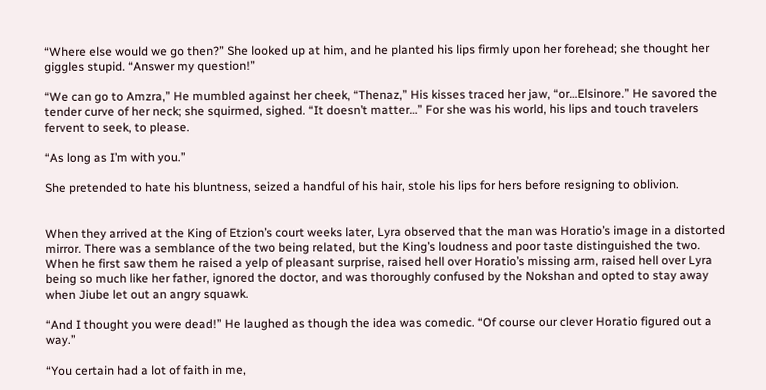“Where else would we go then?” She looked up at him, and he planted his lips firmly upon her forehead; she thought her giggles stupid. “Answer my question!”

“We can go to Amzra,” He mumbled against her cheek, “Thenaz,” His kisses traced her jaw, “or…Elsinore.” He savored the tender curve of her neck; she squirmed, sighed. “It doesn’t matter…” For she was his world, his lips and touch travelers fervent to seek, to please.

“As long as I’m with you.”

She pretended to hate his bluntness, seized a handful of his hair, stole his lips for hers before resigning to oblivion.


When they arrived at the King of Etzion’s court weeks later, Lyra observed that the man was Horatio’s image in a distorted mirror. There was a semblance of the two being related, but the King’s loudness and poor taste distinguished the two. When he first saw them he raised a yelp of pleasant surprise, raised hell over Horatio’s missing arm, raised hell over Lyra being so much like her father, ignored the doctor, and was thoroughly confused by the Nokshan and opted to stay away when Jiube let out an angry squawk.

“And I thought you were dead!” He laughed as though the idea was comedic. “Of course our clever Horatio figured out a way.”

“You certain had a lot of faith in me,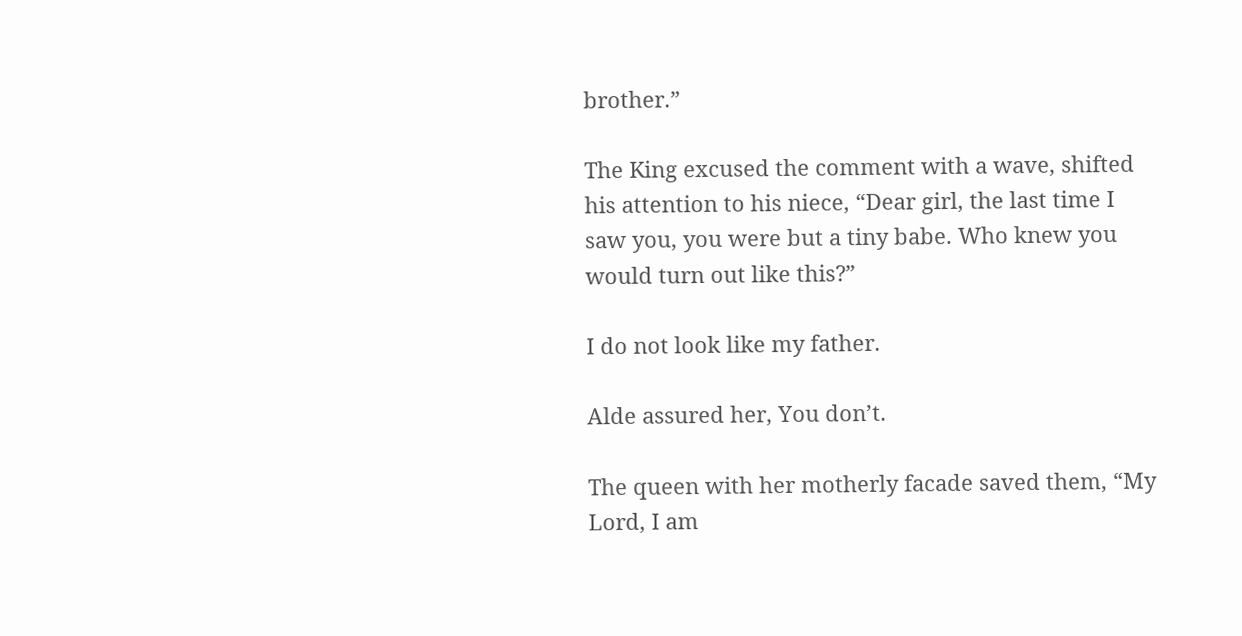brother.”

The King excused the comment with a wave, shifted his attention to his niece, “Dear girl, the last time I saw you, you were but a tiny babe. Who knew you would turn out like this?”

I do not look like my father.

Alde assured her, You don’t.

The queen with her motherly facade saved them, “My Lord, I am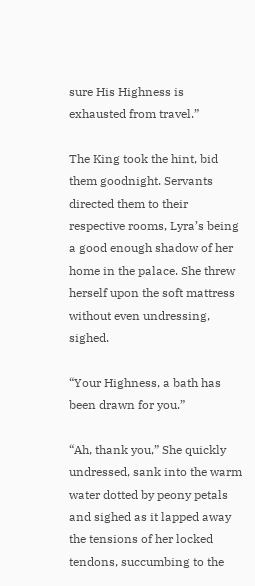sure His Highness is exhausted from travel.”

The King took the hint, bid them goodnight. Servants directed them to their respective rooms, Lyra’s being a good enough shadow of her home in the palace. She threw herself upon the soft mattress without even undressing, sighed.

“Your Highness, a bath has been drawn for you.”

“Ah, thank you,” She quickly undressed, sank into the warm water dotted by peony petals and sighed as it lapped away the tensions of her locked tendons, succumbing to the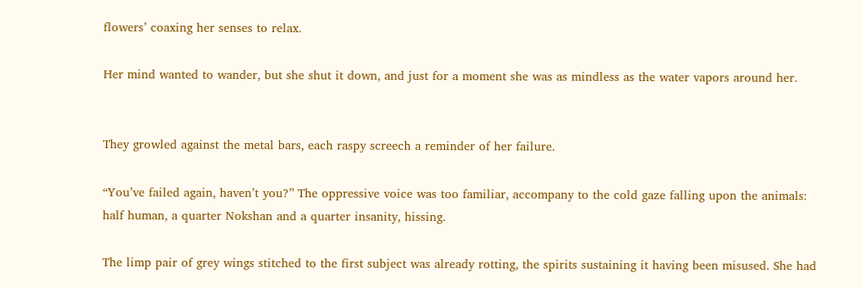flowers’ coaxing her senses to relax.

Her mind wanted to wander, but she shut it down, and just for a moment she was as mindless as the water vapors around her.


They growled against the metal bars, each raspy screech a reminder of her failure.

“You’ve failed again, haven’t you?” The oppressive voice was too familiar, accompany to the cold gaze falling upon the animals: half human, a quarter Nokshan and a quarter insanity, hissing.

The limp pair of grey wings stitched to the first subject was already rotting, the spirits sustaining it having been misused. She had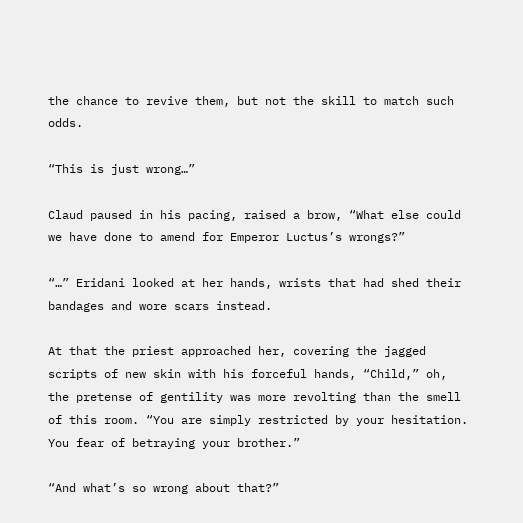the chance to revive them, but not the skill to match such odds.

“This is just wrong…”

Claud paused in his pacing, raised a brow, “What else could we have done to amend for Emperor Luctus’s wrongs?”

“…” Eridani looked at her hands, wrists that had shed their bandages and wore scars instead.

At that the priest approached her, covering the jagged scripts of new skin with his forceful hands, “Child,” oh, the pretense of gentility was more revolting than the smell of this room. “You are simply restricted by your hesitation. You fear of betraying your brother.”

“And what’s so wrong about that?”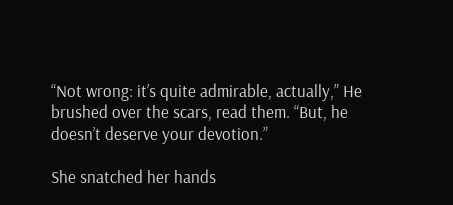“Not wrong: it’s quite admirable, actually,” He brushed over the scars, read them. “But, he doesn’t deserve your devotion.”

She snatched her hands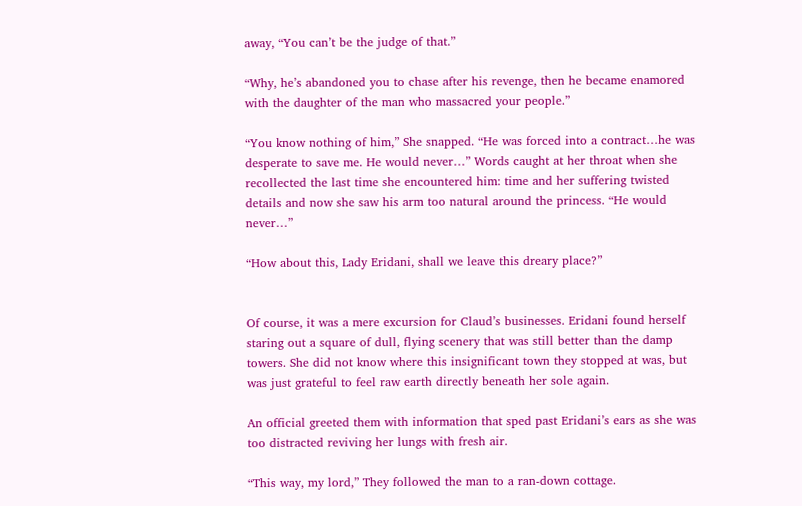away, “You can’t be the judge of that.”

“Why, he’s abandoned you to chase after his revenge, then he became enamored with the daughter of the man who massacred your people.”

“You know nothing of him,” She snapped. “He was forced into a contract…he was desperate to save me. He would never…” Words caught at her throat when she recollected the last time she encountered him: time and her suffering twisted details and now she saw his arm too natural around the princess. “He would never…”

“How about this, Lady Eridani, shall we leave this dreary place?”


Of course, it was a mere excursion for Claud’s businesses. Eridani found herself staring out a square of dull, flying scenery that was still better than the damp towers. She did not know where this insignificant town they stopped at was, but was just grateful to feel raw earth directly beneath her sole again.

An official greeted them with information that sped past Eridani’s ears as she was too distracted reviving her lungs with fresh air.

“This way, my lord,” They followed the man to a ran-down cottage.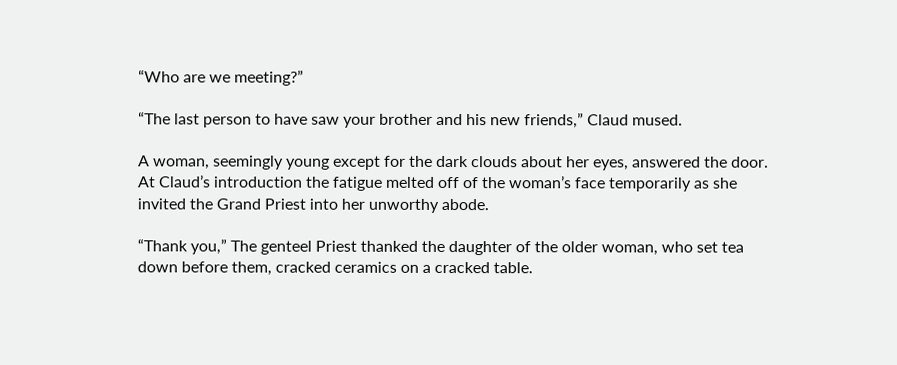“Who are we meeting?”

“The last person to have saw your brother and his new friends,” Claud mused.

A woman, seemingly young except for the dark clouds about her eyes, answered the door. At Claud’s introduction the fatigue melted off of the woman’s face temporarily as she invited the Grand Priest into her unworthy abode.

“Thank you,” The genteel Priest thanked the daughter of the older woman, who set tea down before them, cracked ceramics on a cracked table.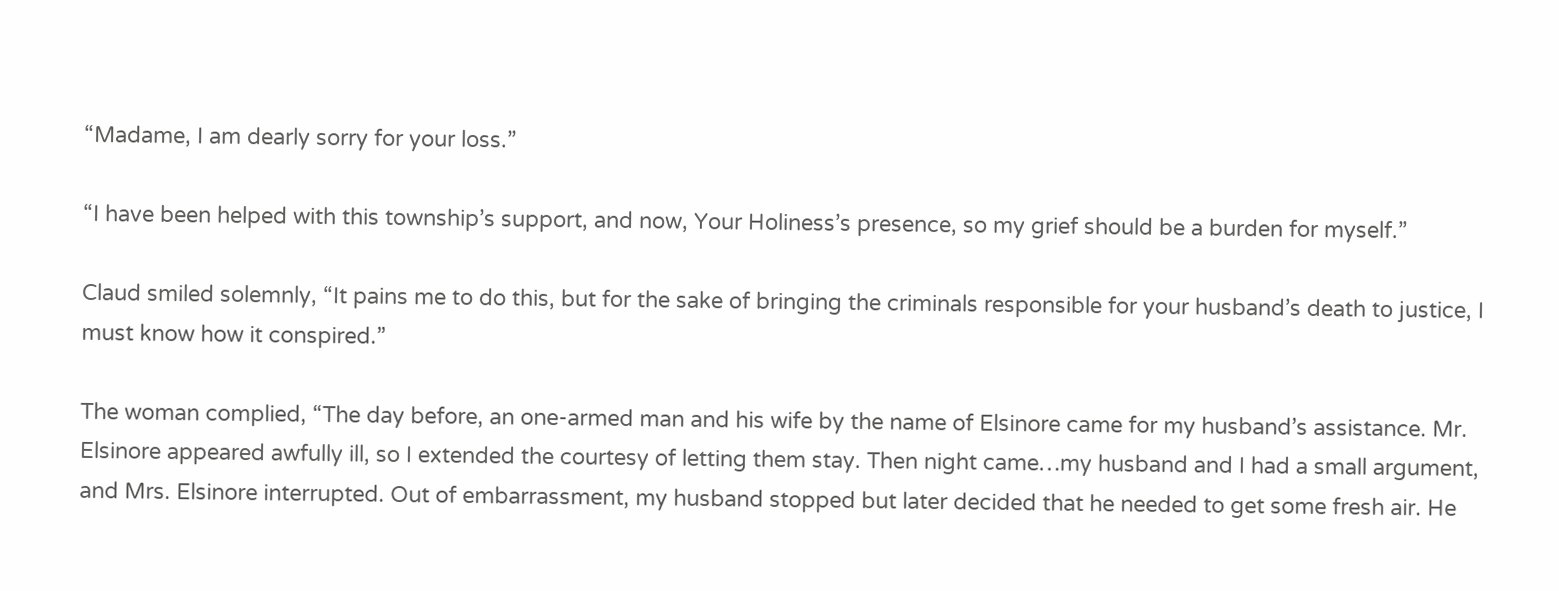“Madame, I am dearly sorry for your loss.”

“I have been helped with this township’s support, and now, Your Holiness’s presence, so my grief should be a burden for myself.”

Claud smiled solemnly, “It pains me to do this, but for the sake of bringing the criminals responsible for your husband’s death to justice, I must know how it conspired.”

The woman complied, “The day before, an one-armed man and his wife by the name of Elsinore came for my husband’s assistance. Mr. Elsinore appeared awfully ill, so I extended the courtesy of letting them stay. Then night came…my husband and I had a small argument, and Mrs. Elsinore interrupted. Out of embarrassment, my husband stopped but later decided that he needed to get some fresh air. He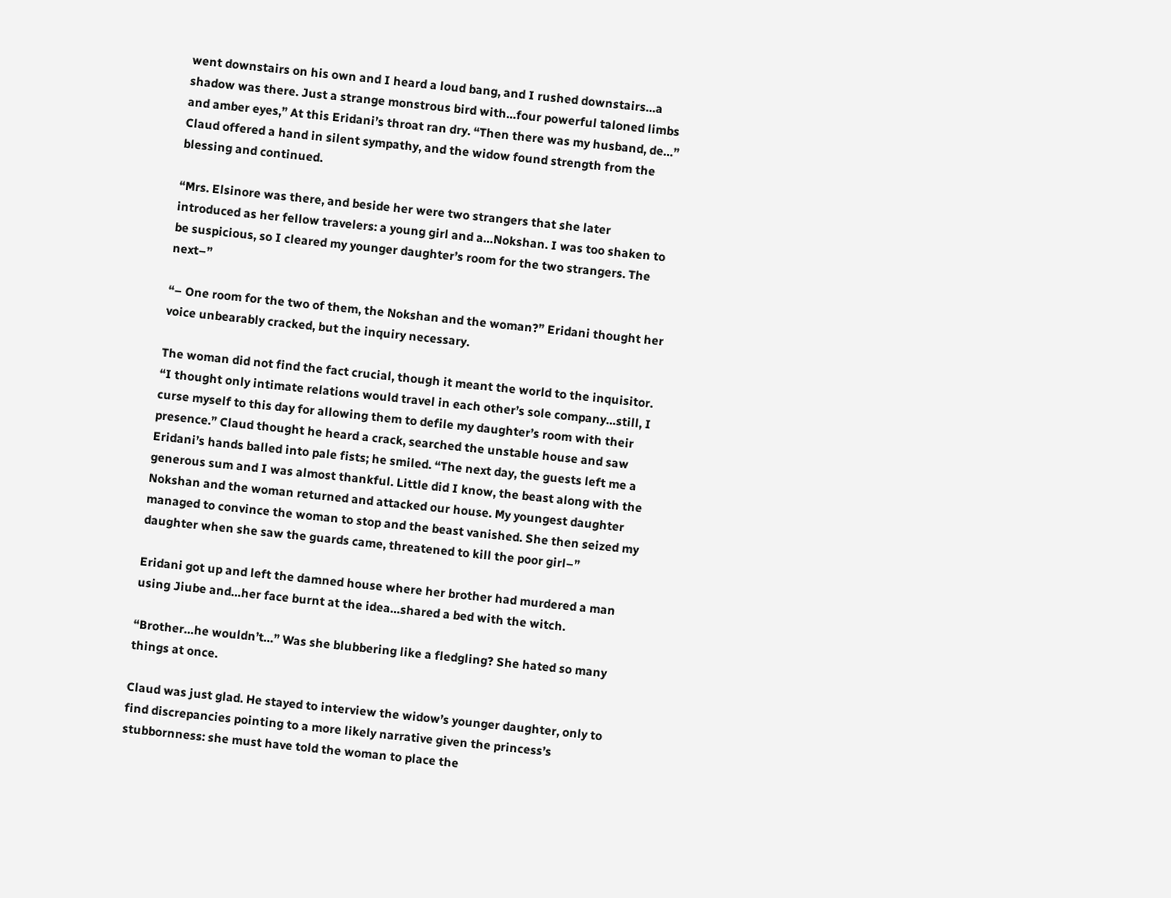went downstairs on his own and I heard a loud bang, and I rushed downstairs…a shadow was there. Just a strange monstrous bird with…four powerful taloned limbs and amber eyes,” At this Eridani’s throat ran dry. “Then there was my husband, de…” Claud offered a hand in silent sympathy, and the widow found strength from the blessing and continued.

“Mrs. Elsinore was there, and beside her were two strangers that she later introduced as her fellow travelers: a young girl and a…Nokshan. I was too shaken to be suspicious, so I cleared my younger daughter’s room for the two strangers. The next–”

“– One room for the two of them, the Nokshan and the woman?” Eridani thought her voice unbearably cracked, but the inquiry necessary.

The woman did not find the fact crucial, though it meant the world to the inquisitor. “I thought only intimate relations would travel in each other’s sole company…still, I curse myself to this day for allowing them to defile my daughter’s room with their presence.” Claud thought he heard a crack, searched the unstable house and saw Eridani’s hands balled into pale fists; he smiled. “The next day, the guests left me a generous sum and I was almost thankful. Little did I know, the beast along with the Nokshan and the woman returned and attacked our house. My youngest daughter managed to convince the woman to stop and the beast vanished. She then seized my daughter when she saw the guards came, threatened to kill the poor girl–”

Eridani got up and left the damned house where her brother had murdered a man using Jiube and…her face burnt at the idea…shared a bed with the witch.

“Brother…he wouldn’t…” Was she blubbering like a fledgling? She hated so many things at once.

Claud was just glad. He stayed to interview the widow’s younger daughter, only to find discrepancies pointing to a more likely narrative given the princess’s stubbornness: she must have told the woman to place the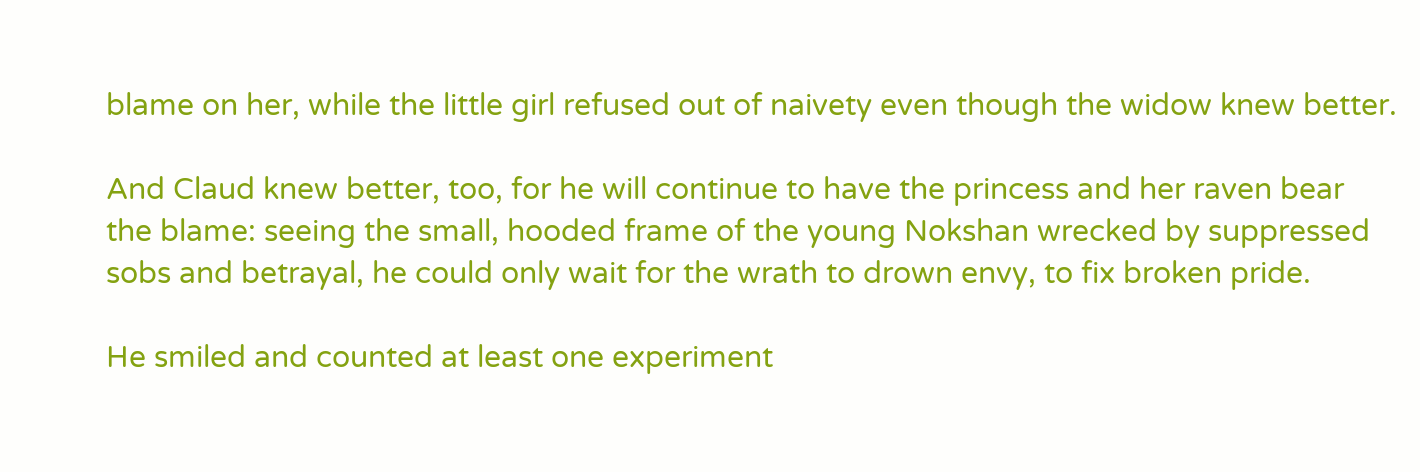blame on her, while the little girl refused out of naivety even though the widow knew better.

And Claud knew better, too, for he will continue to have the princess and her raven bear the blame: seeing the small, hooded frame of the young Nokshan wrecked by suppressed sobs and betrayal, he could only wait for the wrath to drown envy, to fix broken pride.

He smiled and counted at least one experiment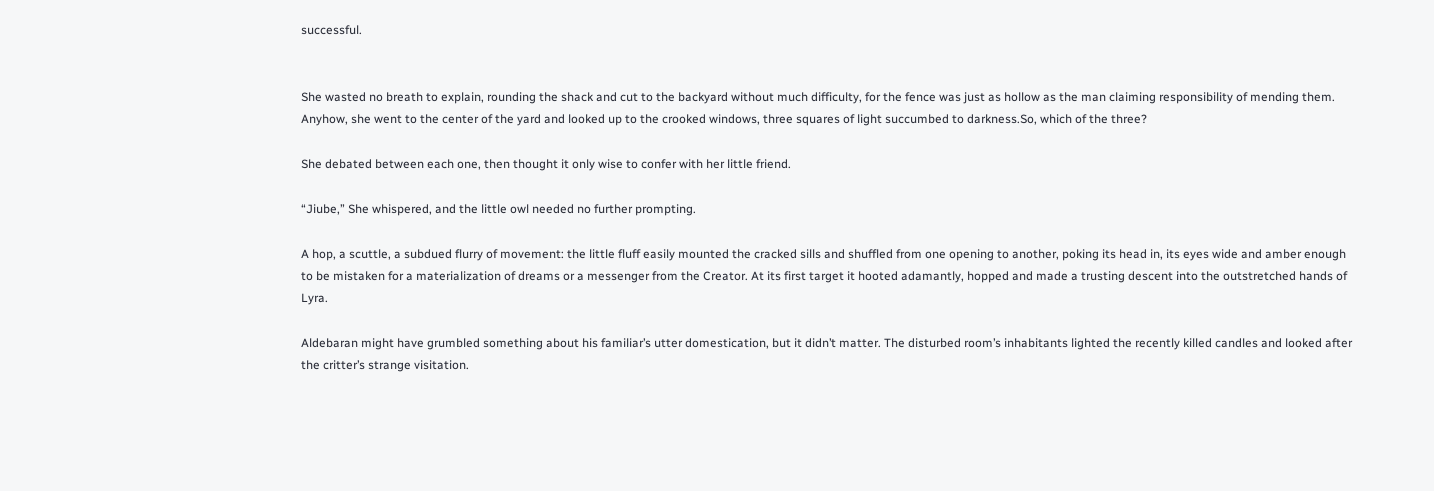successful.


She wasted no breath to explain, rounding the shack and cut to the backyard without much difficulty, for the fence was just as hollow as the man claiming responsibility of mending them. Anyhow, she went to the center of the yard and looked up to the crooked windows, three squares of light succumbed to darkness.So, which of the three?

She debated between each one, then thought it only wise to confer with her little friend.

“Jiube,” She whispered, and the little owl needed no further prompting.

A hop, a scuttle, a subdued flurry of movement: the little fluff easily mounted the cracked sills and shuffled from one opening to another, poking its head in, its eyes wide and amber enough to be mistaken for a materialization of dreams or a messenger from the Creator. At its first target it hooted adamantly, hopped and made a trusting descent into the outstretched hands of Lyra.

Aldebaran might have grumbled something about his familiar’s utter domestication, but it didn’t matter. The disturbed room’s inhabitants lighted the recently killed candles and looked after the critter’s strange visitation.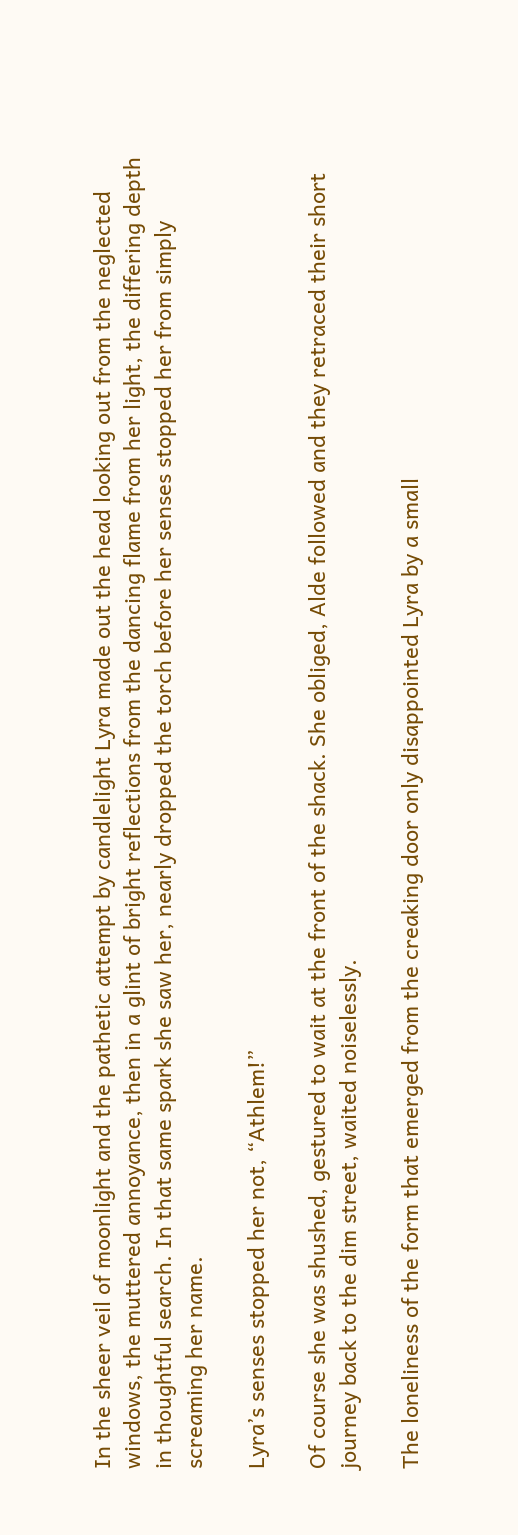In the sheer veil of moonlight and the pathetic attempt by candlelight Lyra made out the head looking out from the neglected windows, the muttered annoyance, then in a glint of bright reflections from the dancing flame from her light, the differing depth in thoughtful search. In that same spark she saw her, nearly dropped the torch before her senses stopped her from simply screaming her name.

Lyra’s senses stopped her not, “Athlem!”

Of course she was shushed, gestured to wait at the front of the shack. She obliged, Alde followed and they retraced their short journey back to the dim street, waited noiselessly.

The loneliness of the form that emerged from the creaking door only disappointed Lyra by a small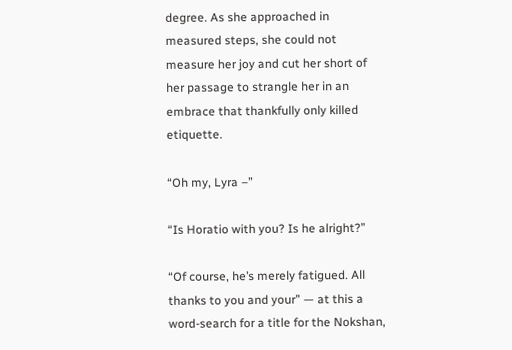degree. As she approached in measured steps, she could not measure her joy and cut her short of her passage to strangle her in an embrace that thankfully only killed etiquette.

“Oh my, Lyra –”

“Is Horatio with you? Is he alright?”

“Of course, he’s merely fatigued. All thanks to you and your” — at this a word-search for a title for the Nokshan,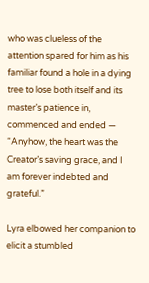who was clueless of the attention spared for him as his familiar found a hole in a dying tree to lose both itself and its master’s patience in, commenced and ended — “Anyhow, the heart was the Creator’s saving grace, and I am forever indebted and grateful.”

Lyra elbowed her companion to elicit a stumbled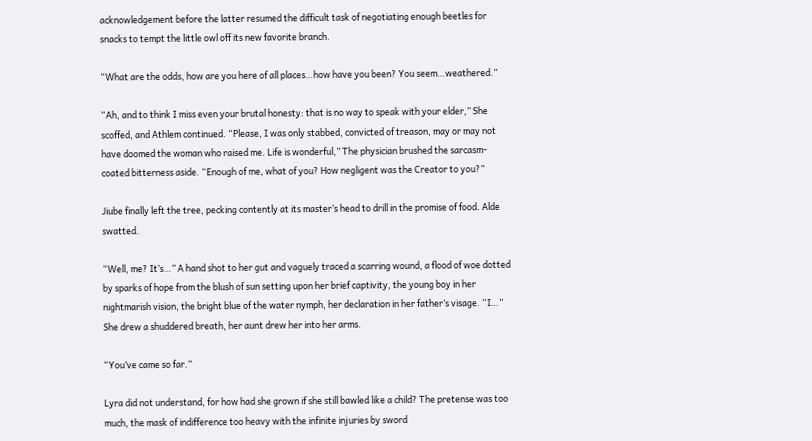acknowledgement before the latter resumed the difficult task of negotiating enough beetles for snacks to tempt the little owl off its new favorite branch.

“What are the odds, how are you here of all places…how have you been? You seem…weathered.”

“Ah, and to think I miss even your brutal honesty: that is no way to speak with your elder,” She scoffed, and Athlem continued. “Please, I was only stabbed, convicted of treason, may or may not have doomed the woman who raised me. Life is wonderful,” The physician brushed the sarcasm-coated bitterness aside. “Enough of me, what of you? How negligent was the Creator to you?”

Jiube finally left the tree, pecking contently at its master’s head to drill in the promise of food. Alde swatted.

“Well, me? It’s…” A hand shot to her gut and vaguely traced a scarring wound, a flood of woe dotted by sparks of hope from the blush of sun setting upon her brief captivity, the young boy in her nightmarish vision, the bright blue of the water nymph, her declaration in her father’s visage. “I…” She drew a shuddered breath, her aunt drew her into her arms.

“You’ve came so far.”

Lyra did not understand, for how had she grown if she still bawled like a child? The pretense was too much, the mask of indifference too heavy with the infinite injuries by sword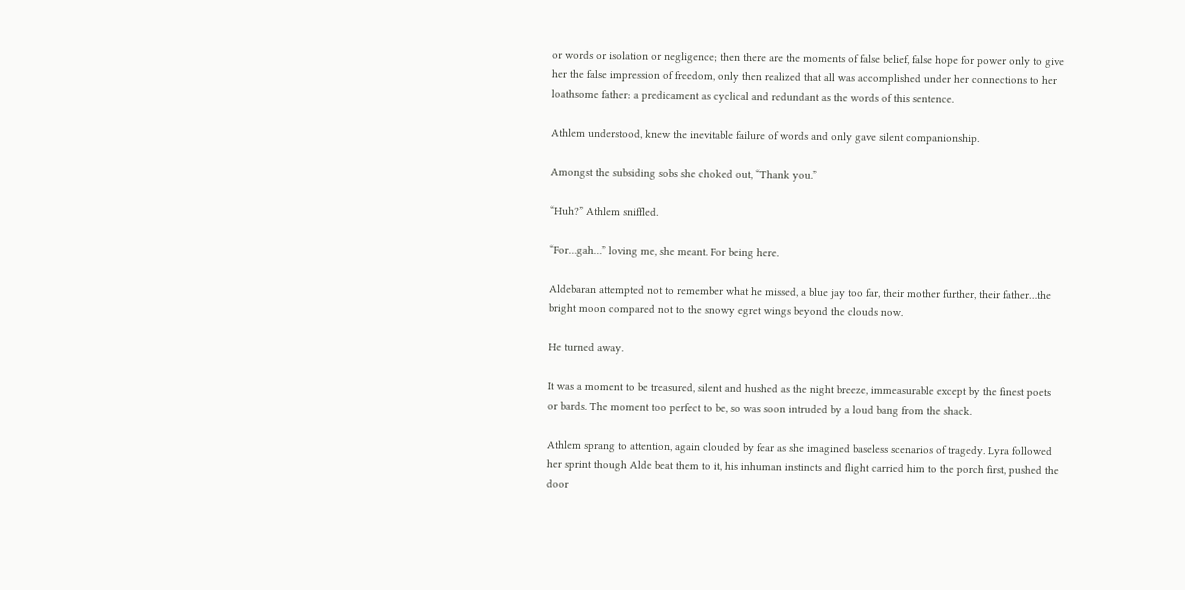or words or isolation or negligence; then there are the moments of false belief, false hope for power only to give her the false impression of freedom, only then realized that all was accomplished under her connections to her loathsome father: a predicament as cyclical and redundant as the words of this sentence.

Athlem understood, knew the inevitable failure of words and only gave silent companionship.

Amongst the subsiding sobs she choked out, “Thank you.”

“Huh?” Athlem sniffled.

“For…gah…” loving me, she meant. For being here.

Aldebaran attempted not to remember what he missed, a blue jay too far, their mother further, their father…the bright moon compared not to the snowy egret wings beyond the clouds now.

He turned away.

It was a moment to be treasured, silent and hushed as the night breeze, immeasurable except by the finest poets or bards. The moment too perfect to be, so was soon intruded by a loud bang from the shack.

Athlem sprang to attention, again clouded by fear as she imagined baseless scenarios of tragedy. Lyra followed her sprint though Alde beat them to it, his inhuman instincts and flight carried him to the porch first, pushed the door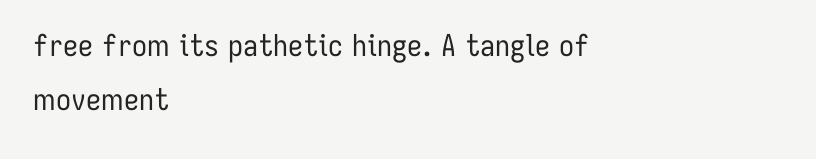free from its pathetic hinge. A tangle of movement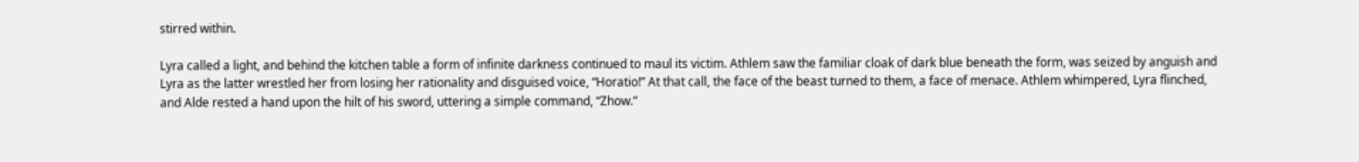stirred within.

Lyra called a light, and behind the kitchen table a form of infinite darkness continued to maul its victim. Athlem saw the familiar cloak of dark blue beneath the form, was seized by anguish and Lyra as the latter wrestled her from losing her rationality and disguised voice, “Horatio!” At that call, the face of the beast turned to them, a face of menace. Athlem whimpered, Lyra flinched, and Alde rested a hand upon the hilt of his sword, uttering a simple command, “Zhow.”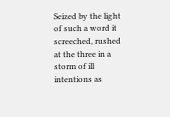Seized by the light of such a word it screeched, rushed at the three in a storm of ill intentions as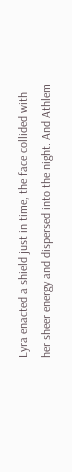Lyra enacted a shield just in time, the face collided with her sheer energy and dispersed into the night. And Athlem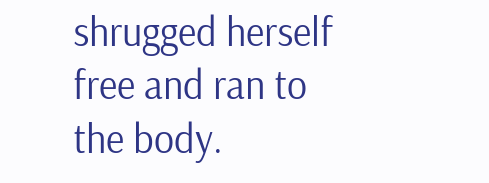shrugged herself free and ran to the body.